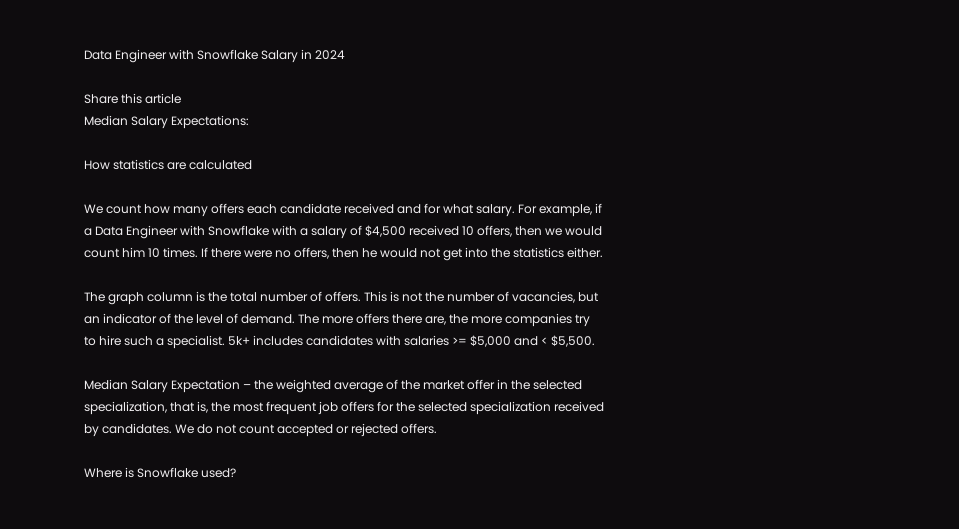Data Engineer with Snowflake Salary in 2024

Share this article
Median Salary Expectations:

How statistics are calculated

We count how many offers each candidate received and for what salary. For example, if a Data Engineer with Snowflake with a salary of $4,500 received 10 offers, then we would count him 10 times. If there were no offers, then he would not get into the statistics either.

The graph column is the total number of offers. This is not the number of vacancies, but an indicator of the level of demand. The more offers there are, the more companies try to hire such a specialist. 5k+ includes candidates with salaries >= $5,000 and < $5,500.

Median Salary Expectation – the weighted average of the market offer in the selected specialization, that is, the most frequent job offers for the selected specialization received by candidates. We do not count accepted or rejected offers.

Where is Snowflake used?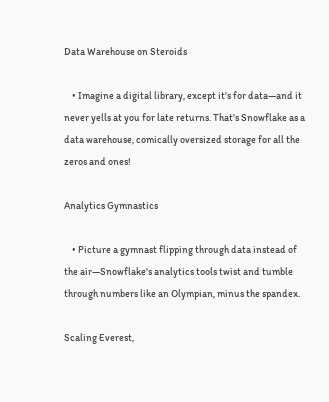Data Warehouse on Steroids

    • Imagine a digital library, except it's for data—and it never yells at you for late returns. That's Snowflake as a data warehouse, comically oversized storage for all the zeros and ones!

Analytics Gymnastics

    • Picture a gymnast flipping through data instead of the air—Snowflake's analytics tools twist and tumble through numbers like an Olympian, minus the spandex.

Scaling Everest,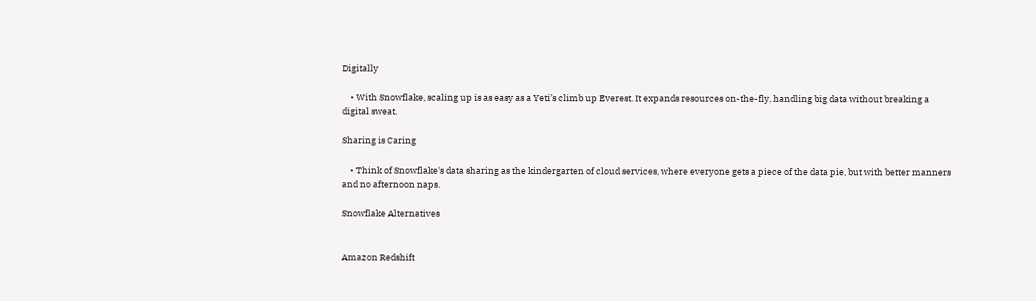Digitally

    • With Snowflake, scaling up is as easy as a Yeti’s climb up Everest. It expands resources on-the-fly, handling big data without breaking a digital sweat.

Sharing is Caring

    • Think of Snowflake's data sharing as the kindergarten of cloud services, where everyone gets a piece of the data pie, but with better manners and no afternoon naps.

Snowflake Alternatives


Amazon Redshift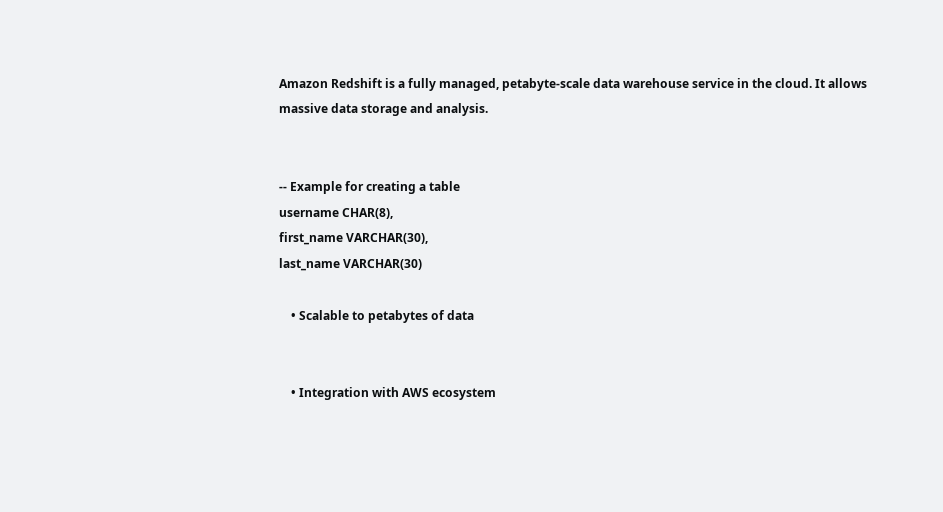Amazon Redshift is a fully managed, petabyte-scale data warehouse service in the cloud. It allows massive data storage and analysis.


-- Example for creating a table
username CHAR(8),
first_name VARCHAR(30),
last_name VARCHAR(30)

    • Scalable to petabytes of data


    • Integration with AWS ecosystem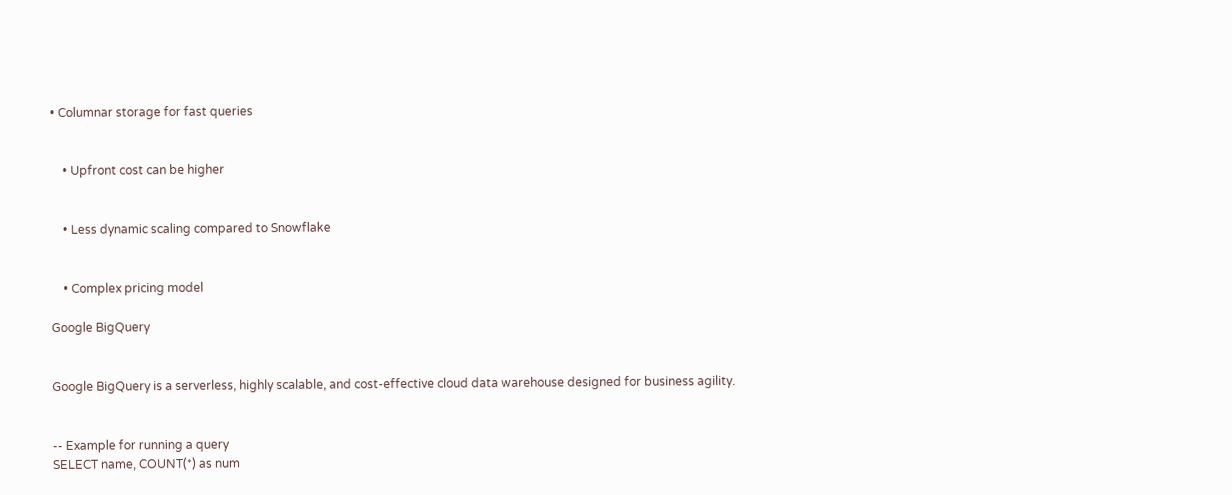• Columnar storage for fast queries


    • Upfront cost can be higher


    • Less dynamic scaling compared to Snowflake


    • Complex pricing model

Google BigQuery


Google BigQuery is a serverless, highly scalable, and cost-effective cloud data warehouse designed for business agility.


-- Example for running a query
SELECT name, COUNT(*) as num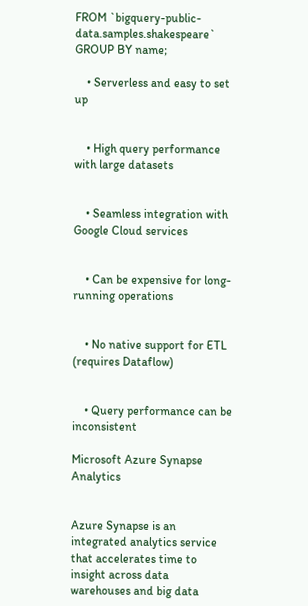FROM `bigquery-public-data.samples.shakespeare`
GROUP BY name;

    • Serverless and easy to set up


    • High query performance with large datasets


    • Seamless integration with Google Cloud services


    • Can be expensive for long-running operations


    • No native support for ETL (requires Dataflow)


    • Query performance can be inconsistent

Microsoft Azure Synapse Analytics


Azure Synapse is an integrated analytics service that accelerates time to insight across data warehouses and big data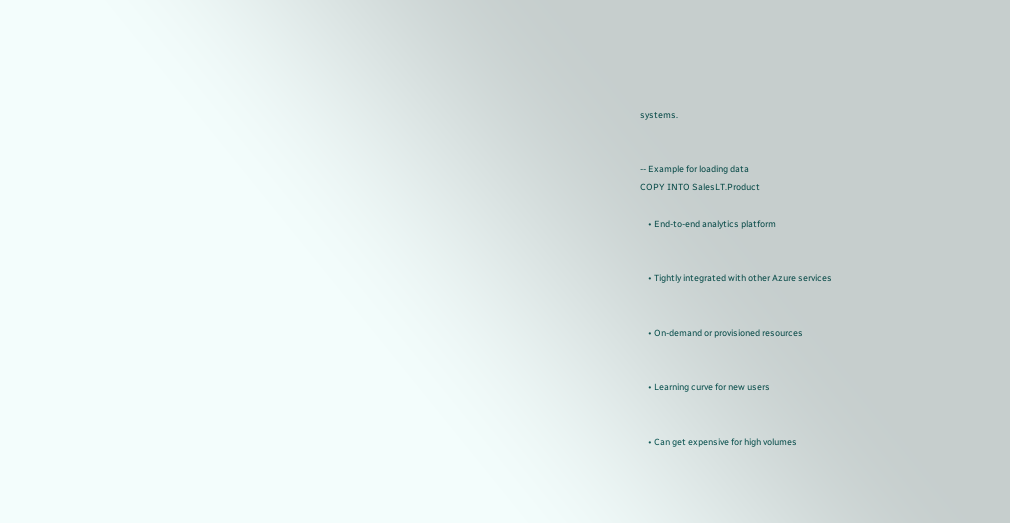systems.


-- Example for loading data
COPY INTO SalesLT.Product

    • End-to-end analytics platform


    • Tightly integrated with other Azure services


    • On-demand or provisioned resources


    • Learning curve for new users


    • Can get expensive for high volumes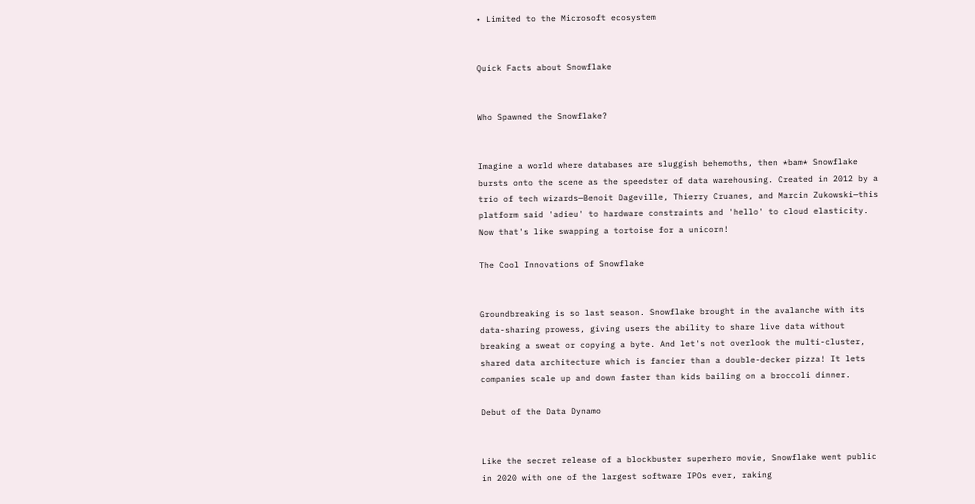• Limited to the Microsoft ecosystem


Quick Facts about Snowflake


Who Spawned the Snowflake?


Imagine a world where databases are sluggish behemoths, then *bam* Snowflake bursts onto the scene as the speedster of data warehousing. Created in 2012 by a trio of tech wizards—Benoit Dageville, Thierry Cruanes, and Marcin Zukowski—this platform said 'adieu' to hardware constraints and 'hello' to cloud elasticity. Now that's like swapping a tortoise for a unicorn!

The Cool Innovations of Snowflake


Groundbreaking is so last season. Snowflake brought in the avalanche with its data-sharing prowess, giving users the ability to share live data without breaking a sweat or copying a byte. And let's not overlook the multi-cluster, shared data architecture which is fancier than a double-decker pizza! It lets companies scale up and down faster than kids bailing on a broccoli dinner.

Debut of the Data Dynamo


Like the secret release of a blockbuster superhero movie, Snowflake went public in 2020 with one of the largest software IPOs ever, raking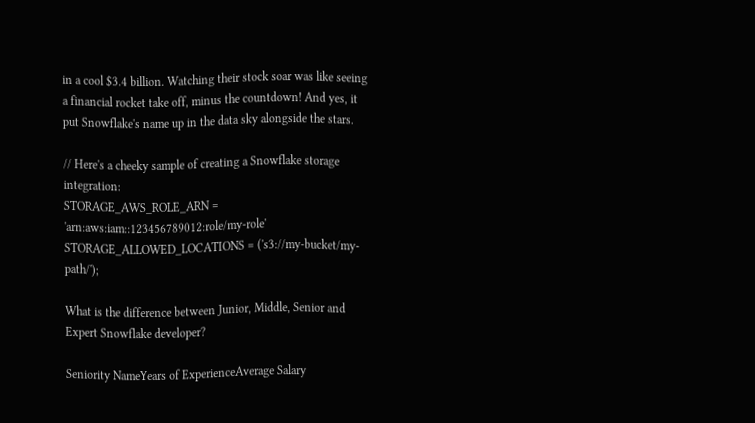in a cool $3.4 billion. Watching their stock soar was like seeing a financial rocket take off, minus the countdown! And yes, it put Snowflake's name up in the data sky alongside the stars.

// Here's a cheeky sample of creating a Snowflake storage integration:
STORAGE_AWS_ROLE_ARN = 'arn:aws:iam::123456789012:role/my-role'
STORAGE_ALLOWED_LOCATIONS = ('s3://my-bucket/my-path/');

What is the difference between Junior, Middle, Senior and Expert Snowflake developer?

Seniority NameYears of ExperienceAverage Salary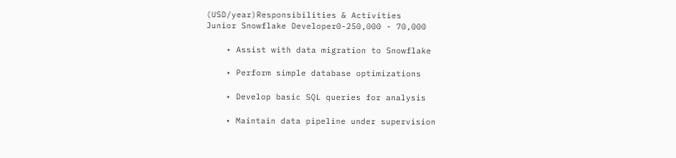(USD/year)Responsibilities & Activities
Junior Snowflake Developer0-250,000 - 70,000

    • Assist with data migration to Snowflake

    • Perform simple database optimizations

    • Develop basic SQL queries for analysis

    • Maintain data pipeline under supervision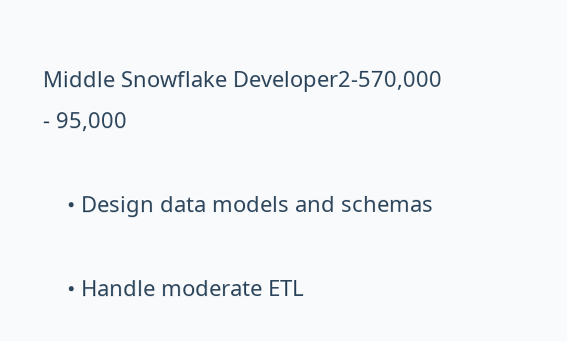Middle Snowflake Developer2-570,000 - 95,000

    • Design data models and schemas

    • Handle moderate ETL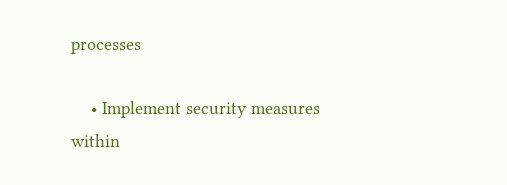processes

    • Implement security measures within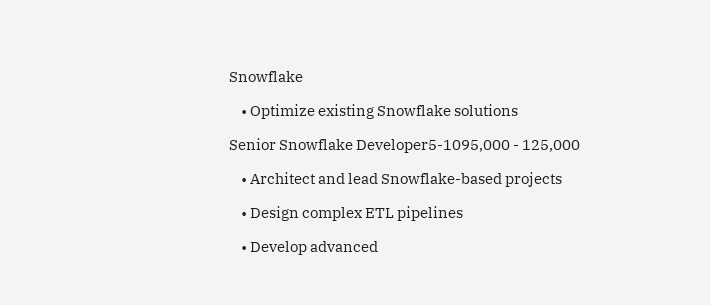Snowflake

    • Optimize existing Snowflake solutions

Senior Snowflake Developer5-1095,000 - 125,000

    • Architect and lead Snowflake-based projects

    • Design complex ETL pipelines

    • Develop advanced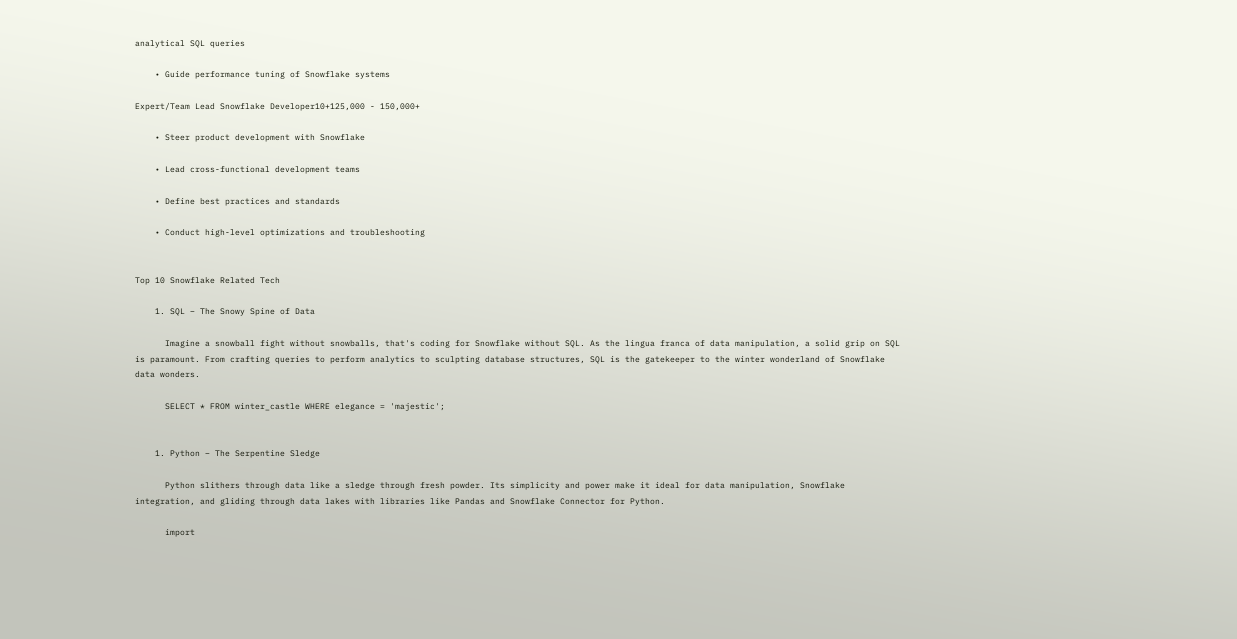analytical SQL queries

    • Guide performance tuning of Snowflake systems

Expert/Team Lead Snowflake Developer10+125,000 - 150,000+

    • Steer product development with Snowflake

    • Lead cross-functional development teams

    • Define best practices and standards

    • Conduct high-level optimizations and troubleshooting


Top 10 Snowflake Related Tech

    1. SQL – The Snowy Spine of Data

      Imagine a snowball fight without snowballs, that's coding for Snowflake without SQL. As the lingua franca of data manipulation, a solid grip on SQL is paramount. From crafting queries to perform analytics to sculpting database structures, SQL is the gatekeeper to the winter wonderland of Snowflake data wonders.

      SELECT * FROM winter_castle WHERE elegance = 'majestic';


    1. Python – The Serpentine Sledge

      Python slithers through data like a sledge through fresh powder. Its simplicity and power make it ideal for data manipulation, Snowflake integration, and gliding through data lakes with libraries like Pandas and Snowflake Connector for Python.

      import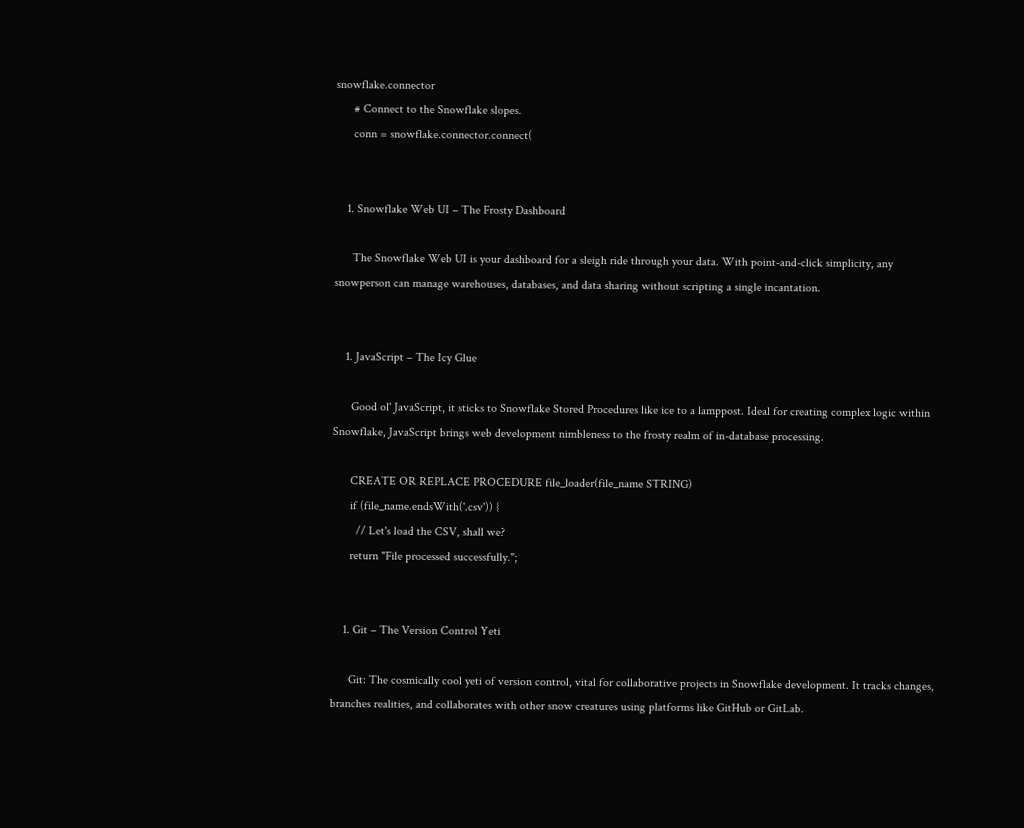snowflake.connector
      # Connect to the Snowflake slopes.
      conn = snowflake.connector.connect(


    1. Snowflake Web UI – The Frosty Dashboard

      The Snowflake Web UI is your dashboard for a sleigh ride through your data. With point-and-click simplicity, any snowperson can manage warehouses, databases, and data sharing without scripting a single incantation.


    1. JavaScript – The Icy Glue

      Good ol' JavaScript, it sticks to Snowflake Stored Procedures like ice to a lamppost. Ideal for creating complex logic within Snowflake, JavaScript brings web development nimbleness to the frosty realm of in-database processing.

      CREATE OR REPLACE PROCEDURE file_loader(file_name STRING)
      if (file_name.endsWith('.csv')) {
        // Let's load the CSV, shall we?
      return "File processed successfully.";


    1. Git – The Version Control Yeti

      Git: The cosmically cool yeti of version control, vital for collaborative projects in Snowflake development. It tracks changes, branches realities, and collaborates with other snow creatures using platforms like GitHub or GitLab.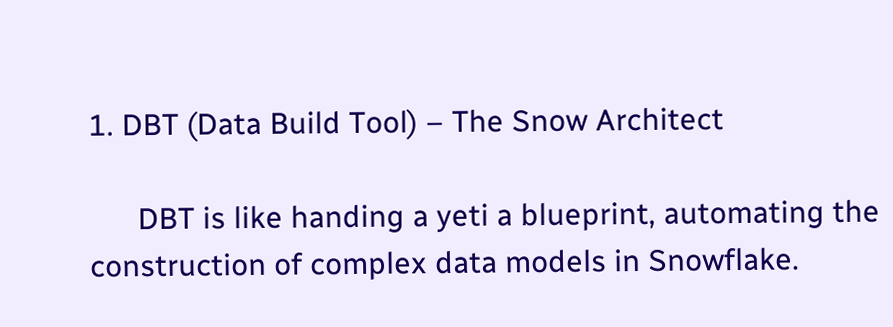1. DBT (Data Build Tool) – The Snow Architect

      DBT is like handing a yeti a blueprint, automating the construction of complex data models in Snowflake.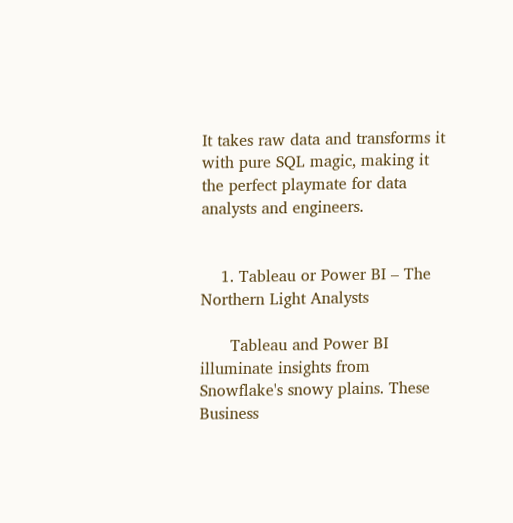It takes raw data and transforms it with pure SQL magic, making it the perfect playmate for data analysts and engineers.


    1. Tableau or Power BI – The Northern Light Analysts

      Tableau and Power BI illuminate insights from Snowflake's snowy plains. These Business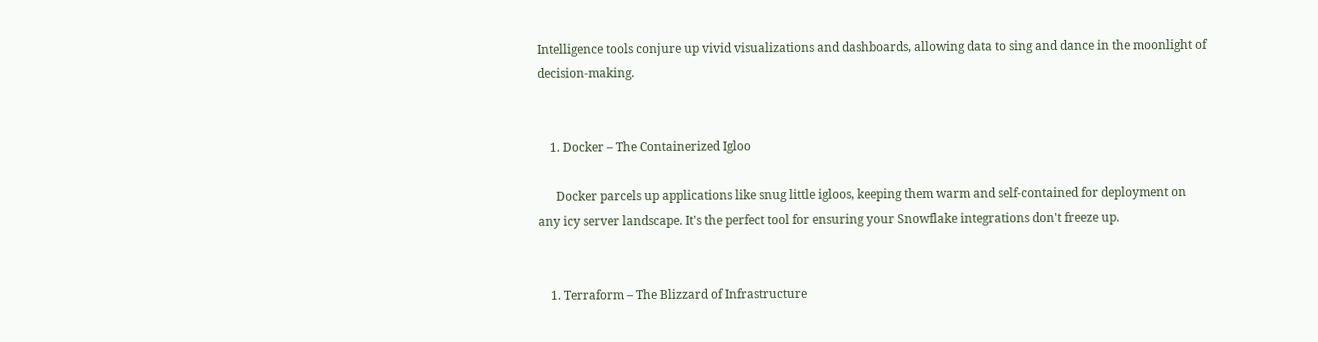Intelligence tools conjure up vivid visualizations and dashboards, allowing data to sing and dance in the moonlight of decision-making.


    1. Docker – The Containerized Igloo

      Docker parcels up applications like snug little igloos, keeping them warm and self-contained for deployment on any icy server landscape. It's the perfect tool for ensuring your Snowflake integrations don't freeze up.


    1. Terraform – The Blizzard of Infrastructure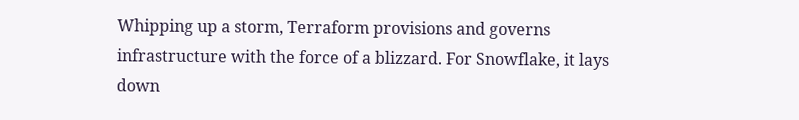Whipping up a storm, Terraform provisions and governs infrastructure with the force of a blizzard. For Snowflake, it lays down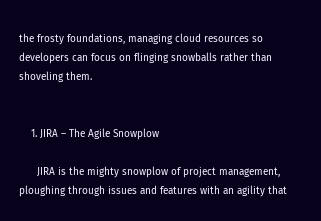the frosty foundations, managing cloud resources so developers can focus on flinging snowballs rather than shoveling them.


    1. JIRA – The Agile Snowplow

      JIRA is the mighty snowplow of project management, ploughing through issues and features with an agility that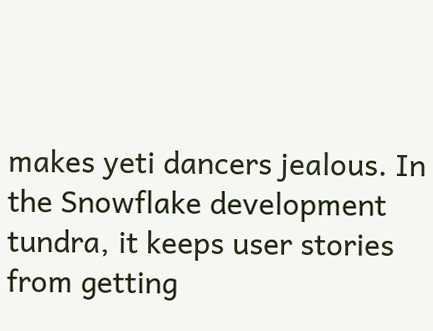makes yeti dancers jealous. In the Snowflake development tundra, it keeps user stories from getting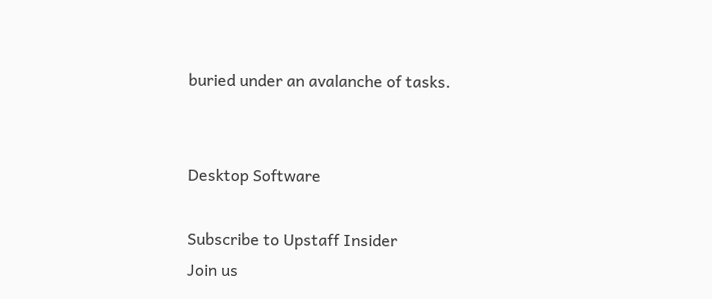buried under an avalanche of tasks.


Desktop Software

Subscribe to Upstaff Insider
Join us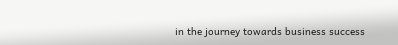in the journey towards business success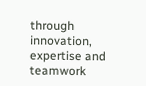through innovation, expertise and teamwork